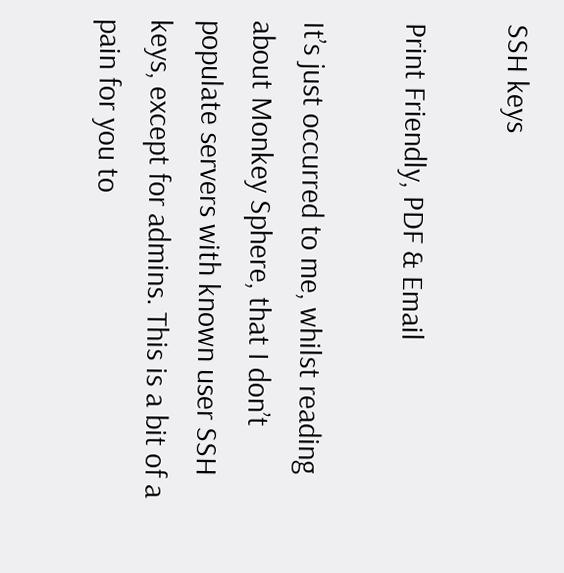SSH keys

Print Friendly, PDF & Email

It’s just occurred to me, whilst reading about Monkey Sphere, that I don’t populate servers with known user SSH keys, except for admins. This is a bit of a pain for you to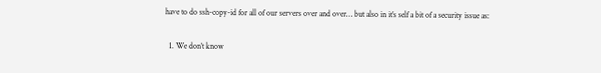have to do ssh-copy-id for all of our servers over and over… but also in it’s self a bit of a security issue as:

  1. We don’t know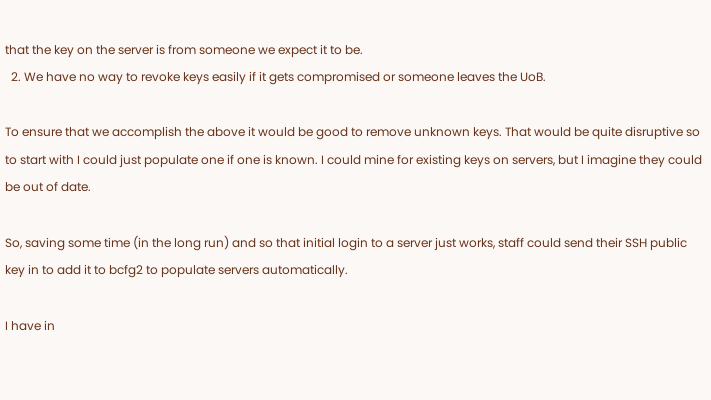that the key on the server is from someone we expect it to be.
  2. We have no way to revoke keys easily if it gets compromised or someone leaves the UoB.

To ensure that we accomplish the above it would be good to remove unknown keys. That would be quite disruptive so to start with I could just populate one if one is known. I could mine for existing keys on servers, but I imagine they could be out of date.

So, saving some time (in the long run) and so that initial login to a server just works, staff could send their SSH public key in to add it to bcfg2 to populate servers automatically.

I have in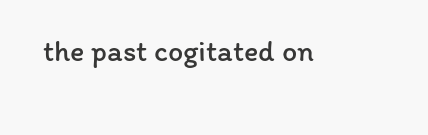the past cogitated on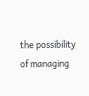the possibility of managing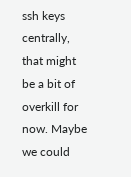ssh keys centrally, that might be a bit of overkill for now. Maybe we could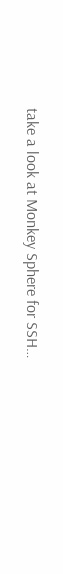take a look at Monkey Sphere for SSH…